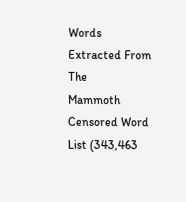Words Extracted From The
Mammoth Censored Word List (343,463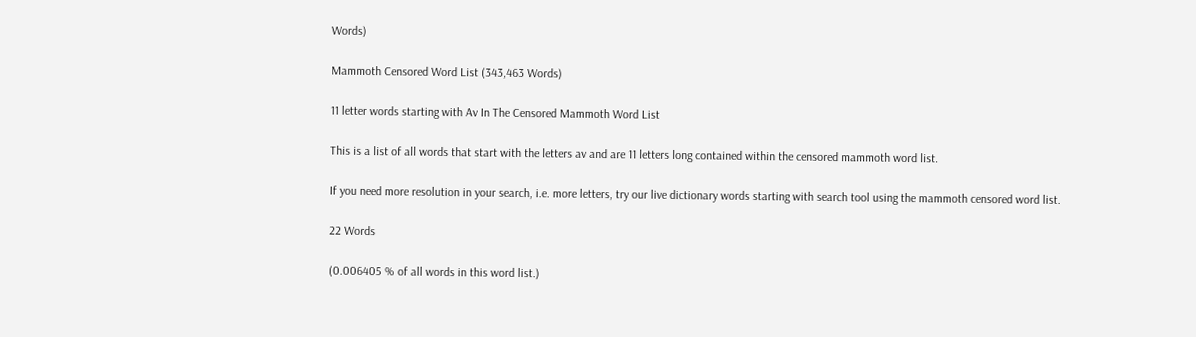Words)

Mammoth Censored Word List (343,463 Words)

11 letter words starting with Av In The Censored Mammoth Word List

This is a list of all words that start with the letters av and are 11 letters long contained within the censored mammoth word list.

If you need more resolution in your search, i.e. more letters, try our live dictionary words starting with search tool using the mammoth censored word list.

22 Words

(0.006405 % of all words in this word list.)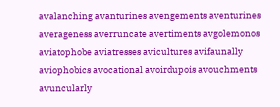avalanching avanturines avengements aventurines averageness averruncate avertiments avgolemonos aviatophobe aviatresses avicultures avifaunally aviophobics avocational avoirdupois avouchments avuncularly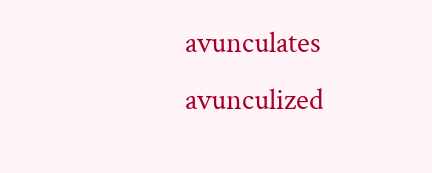avunculates avunculized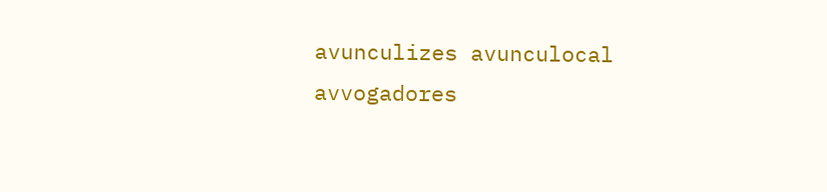avunculizes avunculocal avvogadores